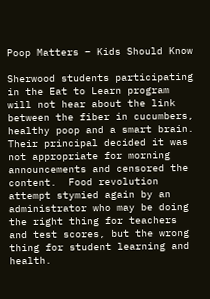Poop Matters – Kids Should Know

Sherwood students participating in the Eat to Learn program will not hear about the link between the fiber in cucumbers, healthy poop and a smart brain.  Their principal decided it was not appropriate for morning announcements and censored the content.  Food revolution attempt stymied again by an administrator who may be doing the right thing for teachers and test scores, but the wrong thing for student learning and health.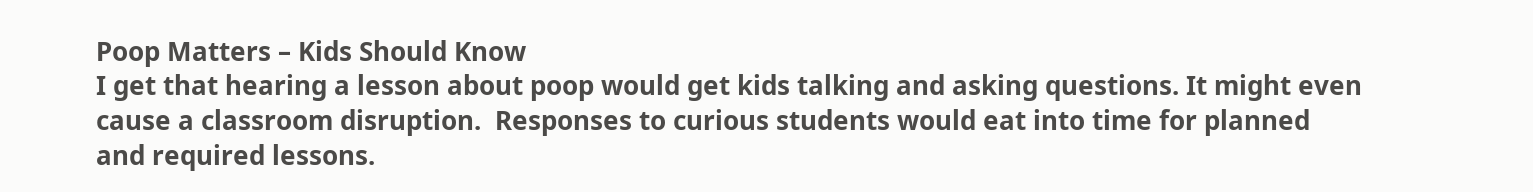Poop Matters – Kids Should Know
I get that hearing a lesson about poop would get kids talking and asking questions. It might even cause a classroom disruption.  Responses to curious students would eat into time for planned and required lessons.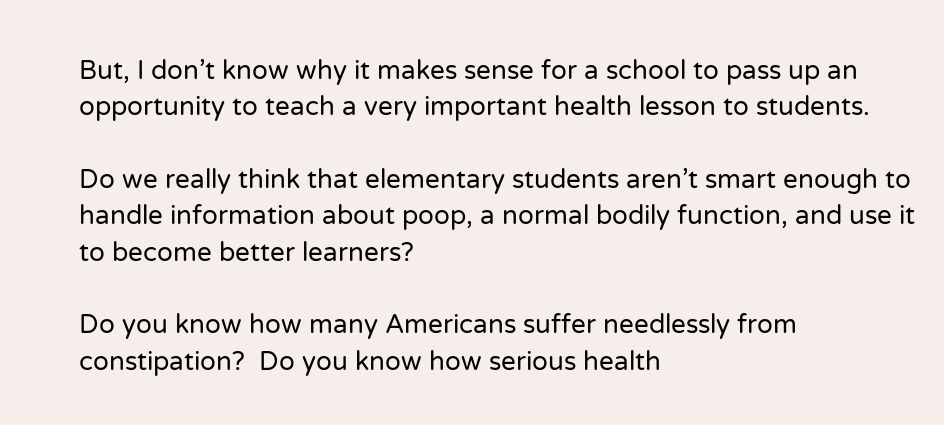But, I don’t know why it makes sense for a school to pass up an opportunity to teach a very important health lesson to students.

Do we really think that elementary students aren’t smart enough to handle information about poop, a normal bodily function, and use it to become better learners?

Do you know how many Americans suffer needlessly from constipation?  Do you know how serious health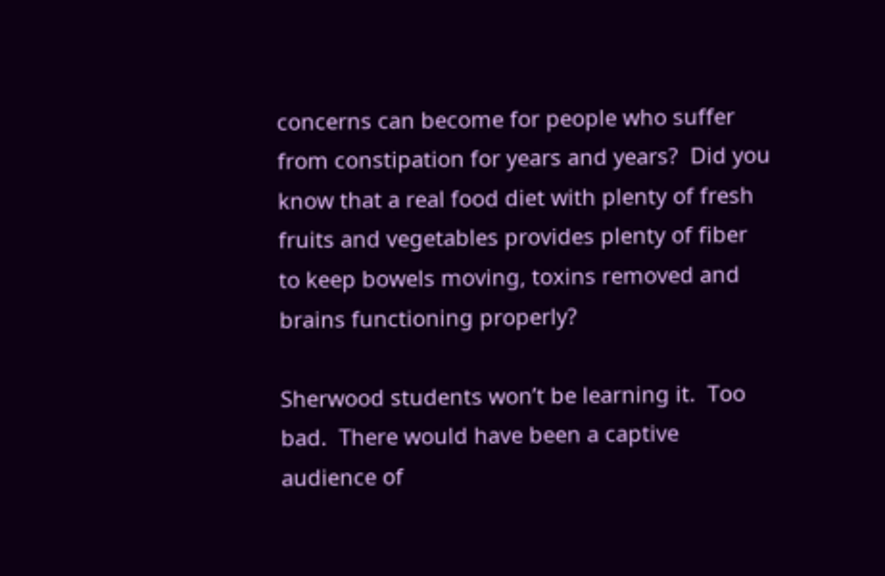concerns can become for people who suffer from constipation for years and years?  Did you know that a real food diet with plenty of fresh fruits and vegetables provides plenty of fiber to keep bowels moving, toxins removed and brains functioning properly?

Sherwood students won’t be learning it.  Too bad.  There would have been a captive audience of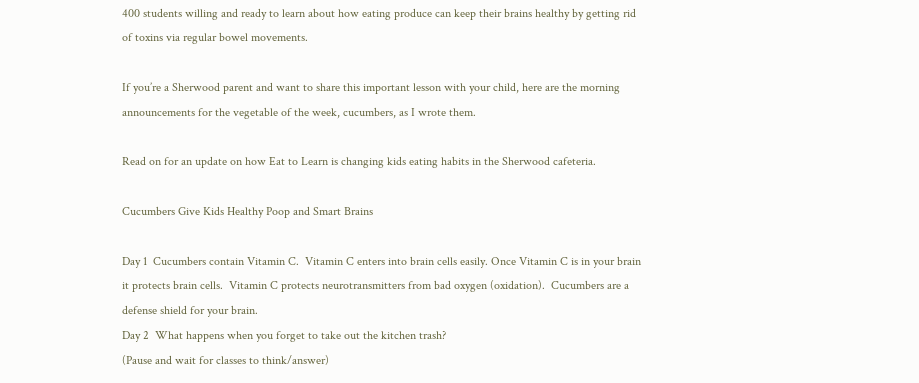400 students willing and ready to learn about how eating produce can keep their brains healthy by getting rid of toxins via regular bowel movements.

If you’re a Sherwood parent and want to share this important lesson with your child, here are the morning announcements for the vegetable of the week, cucumbers, as I wrote them.

Read on for an update on how Eat to Learn is changing kids eating habits in the Sherwood cafeteria.

Cucumbers Give Kids Healthy Poop and Smart Brains

Day 1  Cucumbers contain Vitamin C.  Vitamin C enters into brain cells easily. Once Vitamin C is in your brain it protects brain cells.  Vitamin C protects neurotransmitters from bad oxygen (oxidation).  Cucumbers are a defense shield for your brain.
Day 2  What happens when you forget to take out the kitchen trash?
(Pause and wait for classes to think/answer)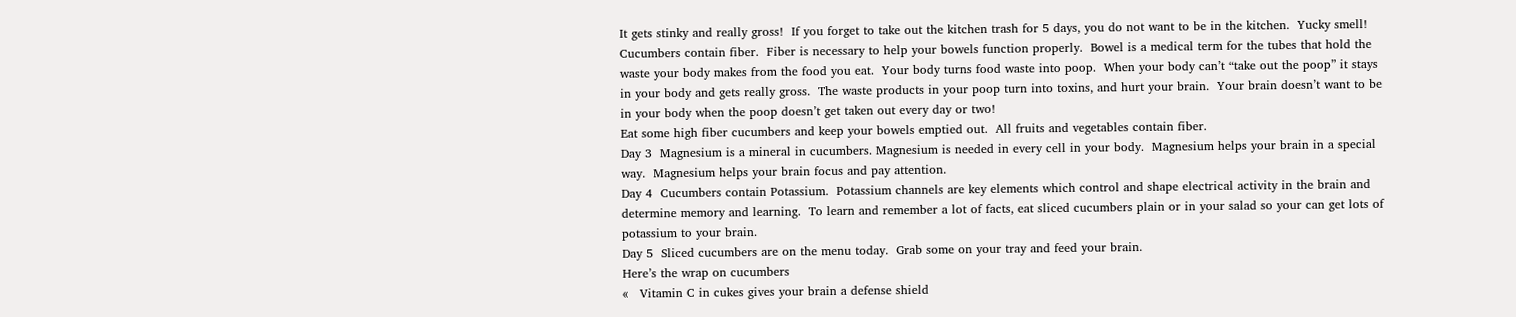It gets stinky and really gross!  If you forget to take out the kitchen trash for 5 days, you do not want to be in the kitchen.  Yucky smell!
Cucumbers contain fiber.  Fiber is necessary to help your bowels function properly.  Bowel is a medical term for the tubes that hold the waste your body makes from the food you eat.  Your body turns food waste into poop.  When your body can’t “take out the poop” it stays in your body and gets really gross.  The waste products in your poop turn into toxins, and hurt your brain.  Your brain doesn’t want to be in your body when the poop doesn’t get taken out every day or two!
Eat some high fiber cucumbers and keep your bowels emptied out.  All fruits and vegetables contain fiber.
Day 3  Magnesium is a mineral in cucumbers. Magnesium is needed in every cell in your body.  Magnesium helps your brain in a special way.  Magnesium helps your brain focus and pay attention.
Day 4  Cucumbers contain Potassium.  Potassium channels are key elements which control and shape electrical activity in the brain and determine memory and learning.  To learn and remember a lot of facts, eat sliced cucumbers plain or in your salad so your can get lots of potassium to your brain.
Day 5  Sliced cucumbers are on the menu today.  Grab some on your tray and feed your brain.
Here’s the wrap on cucumbers
«   Vitamin C in cukes gives your brain a defense shield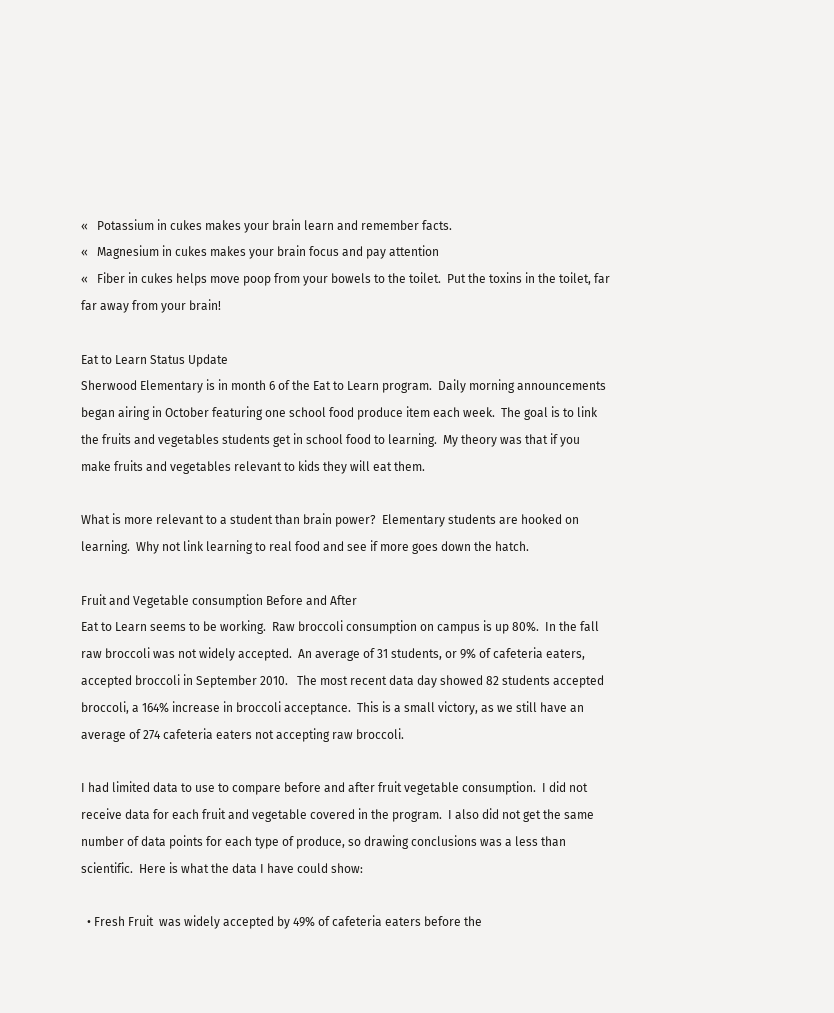«   Potassium in cukes makes your brain learn and remember facts.
«   Magnesium in cukes makes your brain focus and pay attention
«   Fiber in cukes helps move poop from your bowels to the toilet.  Put the toxins in the toilet, far far away from your brain!

Eat to Learn Status Update
Sherwood Elementary is in month 6 of the Eat to Learn program.  Daily morning announcements began airing in October featuring one school food produce item each week.  The goal is to link the fruits and vegetables students get in school food to learning.  My theory was that if you make fruits and vegetables relevant to kids they will eat them.

What is more relevant to a student than brain power?  Elementary students are hooked on learning.  Why not link learning to real food and see if more goes down the hatch.

Fruit and Vegetable consumption Before and After
Eat to Learn seems to be working.  Raw broccoli consumption on campus is up 80%.  In the fall raw broccoli was not widely accepted.  An average of 31 students, or 9% of cafeteria eaters, accepted broccoli in September 2010.   The most recent data day showed 82 students accepted broccoli, a 164% increase in broccoli acceptance.  This is a small victory, as we still have an average of 274 cafeteria eaters not accepting raw broccoli.

I had limited data to use to compare before and after fruit vegetable consumption.  I did not receive data for each fruit and vegetable covered in the program.  I also did not get the same number of data points for each type of produce, so drawing conclusions was a less than scientific.  Here is what the data I have could show:

  • Fresh Fruit  was widely accepted by 49% of cafeteria eaters before the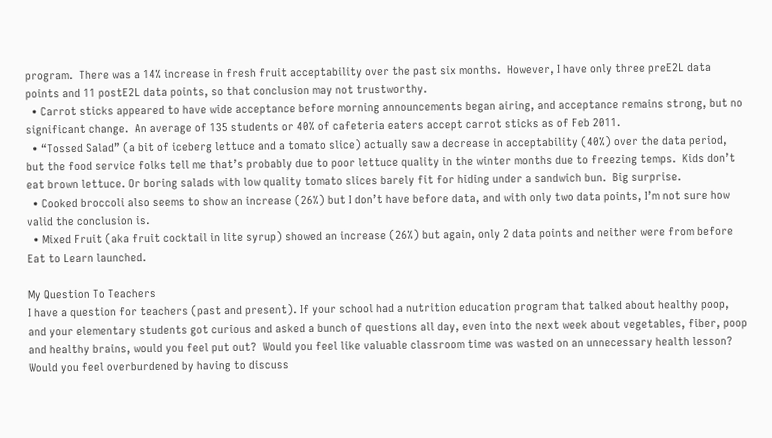program.  There was a 14% increase in fresh fruit acceptability over the past six months.  However, I have only three preE2L data points and 11 postE2L data points, so that conclusion may not trustworthy.
  • Carrot sticks appeared to have wide acceptance before morning announcements began airing, and acceptance remains strong, but no significant change.  An average of 135 students or 40% of cafeteria eaters accept carrot sticks as of Feb 2011.
  • “Tossed Salad” (a bit of iceberg lettuce and a tomato slice) actually saw a decrease in acceptability (40%) over the data period, but the food service folks tell me that’s probably due to poor lettuce quality in the winter months due to freezing temps.  Kids don’t eat brown lettuce. Or boring salads with low quality tomato slices barely fit for hiding under a sandwich bun.  Big surprise.
  • Cooked broccoli also seems to show an increase (26%) but I don’t have before data, and with only two data points, I’m not sure how valid the conclusion is.
  • Mixed Fruit (aka fruit cocktail in lite syrup) showed an increase (26%) but again, only 2 data points and neither were from before Eat to Learn launched.

My Question To Teachers
I have a question for teachers (past and present). If your school had a nutrition education program that talked about healthy poop, and your elementary students got curious and asked a bunch of questions all day, even into the next week about vegetables, fiber, poop and healthy brains, would you feel put out?  Would you feel like valuable classroom time was wasted on an unnecessary health lesson?  Would you feel overburdened by having to discuss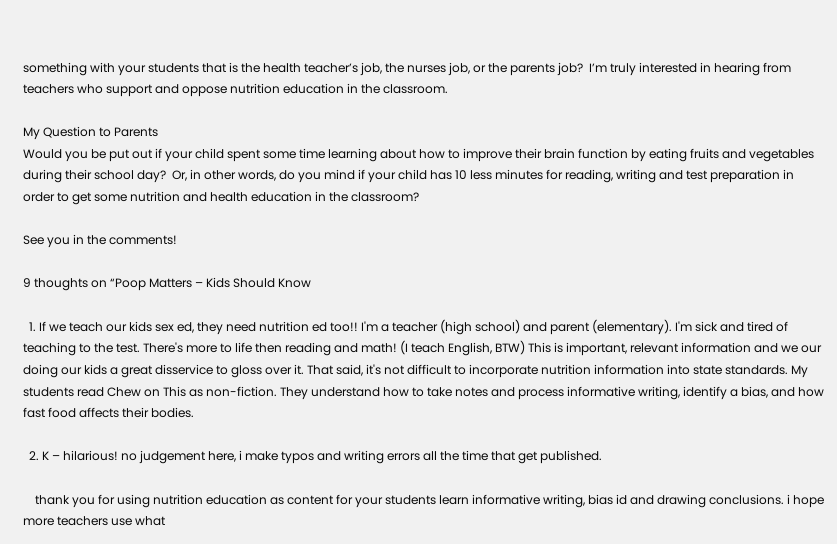something with your students that is the health teacher’s job, the nurses job, or the parents job?  I’m truly interested in hearing from teachers who support and oppose nutrition education in the classroom.

My Question to Parents
Would you be put out if your child spent some time learning about how to improve their brain function by eating fruits and vegetables during their school day?  Or, in other words, do you mind if your child has 10 less minutes for reading, writing and test preparation in order to get some nutrition and health education in the classroom?

See you in the comments!

9 thoughts on “Poop Matters – Kids Should Know

  1. If we teach our kids sex ed, they need nutrition ed too!! I'm a teacher (high school) and parent (elementary). I'm sick and tired of teaching to the test. There's more to life then reading and math! (I teach English, BTW) This is important, relevant information and we our doing our kids a great disservice to gloss over it. That said, it's not difficult to incorporate nutrition information into state standards. My students read Chew on This as non-fiction. They understand how to take notes and process informative writing, identify a bias, and how fast food affects their bodies.

  2. K – hilarious! no judgement here, i make typos and writing errors all the time that get published.

    thank you for using nutrition education as content for your students learn informative writing, bias id and drawing conclusions. i hope more teachers use what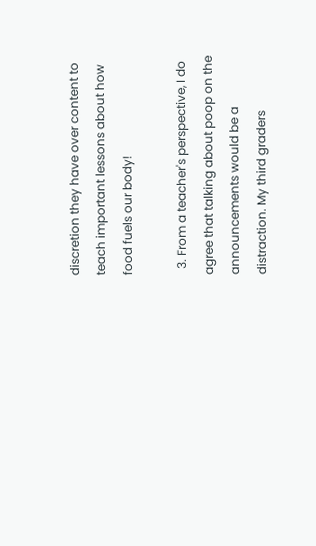discretion they have over content to teach important lessons about how food fuels our body!

  3. From a teacher's perspective, I do agree that talking about poop on the announcements would be a distraction. My third graders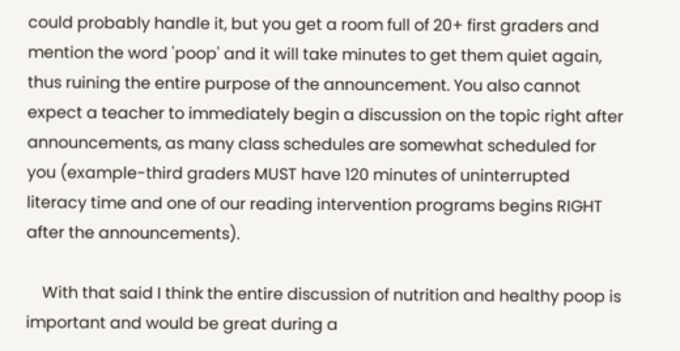could probably handle it, but you get a room full of 20+ first graders and mention the word 'poop' and it will take minutes to get them quiet again, thus ruining the entire purpose of the announcement. You also cannot expect a teacher to immediately begin a discussion on the topic right after announcements, as many class schedules are somewhat scheduled for you (example-third graders MUST have 120 minutes of uninterrupted literacy time and one of our reading intervention programs begins RIGHT after the announcements).

    With that said I think the entire discussion of nutrition and healthy poop is important and would be great during a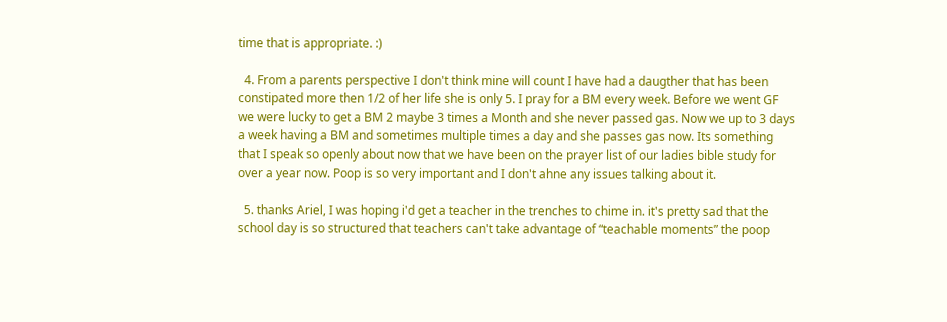time that is appropriate. :)

  4. From a parents perspective I don't think mine will count I have had a daugther that has been constipated more then 1/2 of her life she is only 5. I pray for a BM every week. Before we went GF we were lucky to get a BM 2 maybe 3 times a Month and she never passed gas. Now we up to 3 days a week having a BM and sometimes multiple times a day and she passes gas now. Its something that I speak so openly about now that we have been on the prayer list of our ladies bible study for over a year now. Poop is so very important and I don't ahne any issues talking about it.

  5. thanks Ariel, I was hoping i'd get a teacher in the trenches to chime in. it's pretty sad that the school day is so structured that teachers can't take advantage of “teachable moments” the poop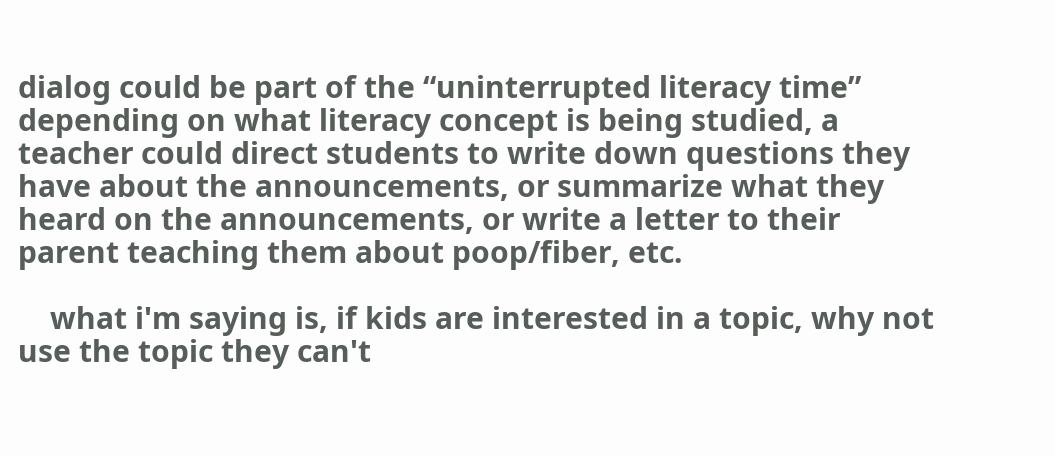dialog could be part of the “uninterrupted literacy time” depending on what literacy concept is being studied, a teacher could direct students to write down questions they have about the announcements, or summarize what they heard on the announcements, or write a letter to their parent teaching them about poop/fiber, etc.

    what i'm saying is, if kids are interested in a topic, why not use the topic they can't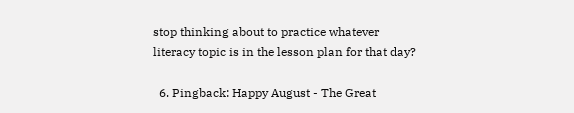stop thinking about to practice whatever literacy topic is in the lesson plan for that day?

  6. Pingback: Happy August - The Great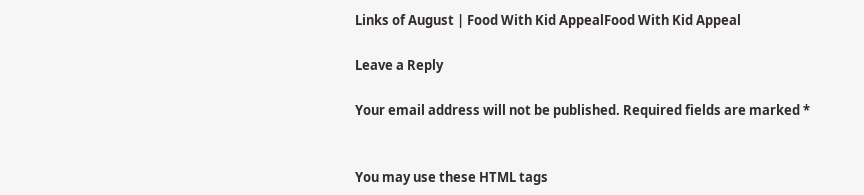Links of August | Food With Kid AppealFood With Kid Appeal

Leave a Reply

Your email address will not be published. Required fields are marked *


You may use these HTML tags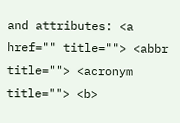and attributes: <a href="" title=""> <abbr title=""> <acronym title=""> <b>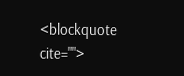<blockquote cite="">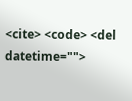<cite> <code> <del datetime="">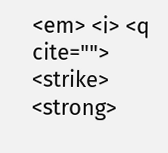<em> <i> <q cite=""> <strike> <strong>